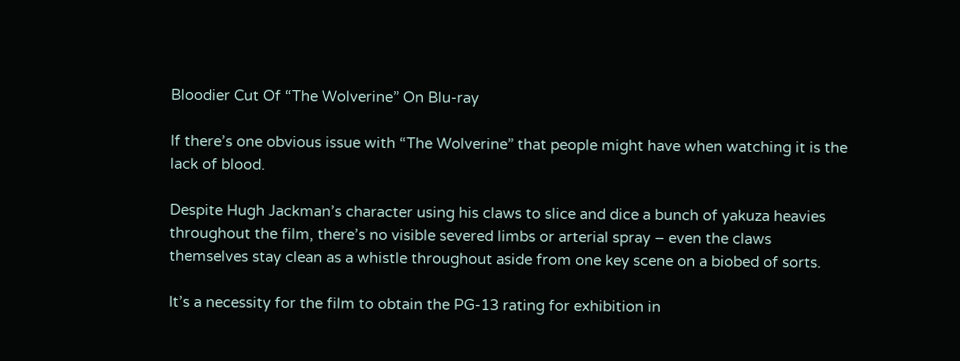Bloodier Cut Of “The Wolverine” On Blu-ray

If there’s one obvious issue with “The Wolverine” that people might have when watching it is the lack of blood.

Despite Hugh Jackman’s character using his claws to slice and dice a bunch of yakuza heavies throughout the film, there’s no visible severed limbs or arterial spray – even the claws themselves stay clean as a whistle throughout aside from one key scene on a biobed of sorts.

It’s a necessity for the film to obtain the PG-13 rating for exhibition in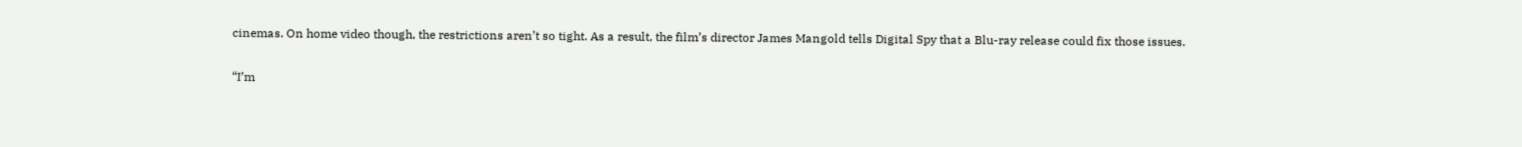cinemas. On home video though, the restrictions aren’t so tight. As a result, the film’s director James Mangold tells Digital Spy that a Blu-ray release could fix those issues.

“I’m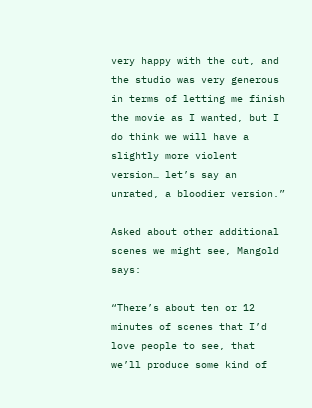very happy with the cut, and the studio was very generous in terms of letting me finish the movie as I wanted, but I do think we will have a slightly more violent version… let’s say an unrated, a bloodier version.”

Asked about other additional scenes we might see, Mangold says:

“There’s about ten or 12 minutes of scenes that I’d love people to see, that we’ll produce some kind of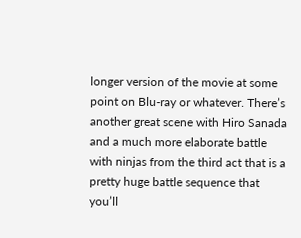longer version of the movie at some point on Blu-ray or whatever. There’s another great scene with Hiro Sanada and a much more elaborate battle with ninjas from the third act that is a pretty huge battle sequence that you’ll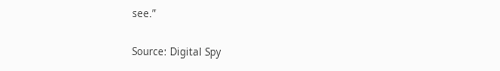see.”

Source: Digital Spy